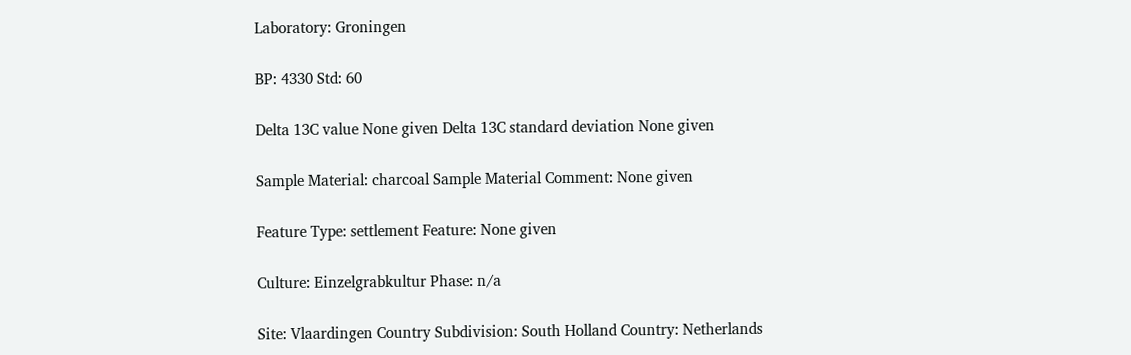Laboratory: Groningen

BP: 4330 Std: 60

Delta 13C value None given Delta 13C standard deviation None given

Sample Material: charcoal Sample Material Comment: None given

Feature Type: settlement Feature: None given

Culture: Einzelgrabkultur Phase: n/a

Site: Vlaardingen Country Subdivision: South Holland Country: Netherlands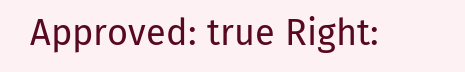Approved: true Right: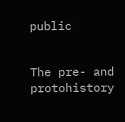public


The pre- and protohistory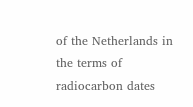of the Netherlands in the terms of radiocarbon dates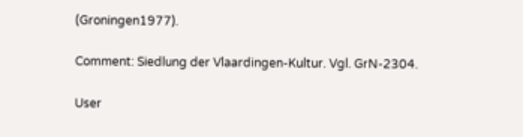(Groningen1977).

Comment: Siedlung der Vlaardingen-Kultur. Vgl. GrN-2304.

User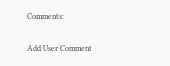Comments:

Add User Comment